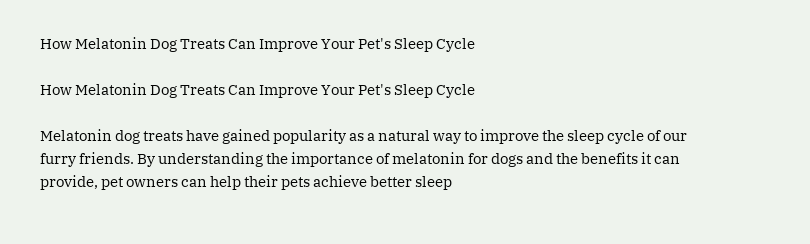How Melatonin Dog Treats Can Improve Your Pet's Sleep Cycle

How Melatonin Dog Treats Can Improve Your Pet's Sleep Cycle

Melatonin dog treats have gained popularity as a natural way to improve the sleep cycle of our furry friends. By understanding the importance of melatonin for dogs and the benefits it can provide, pet owners can help their pets achieve better sleep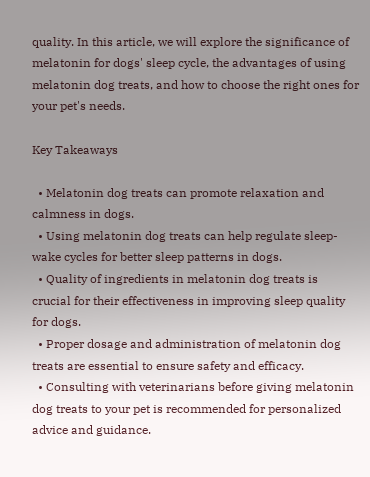quality. In this article, we will explore the significance of melatonin for dogs' sleep cycle, the advantages of using melatonin dog treats, and how to choose the right ones for your pet's needs.

Key Takeaways

  • Melatonin dog treats can promote relaxation and calmness in dogs.
  • Using melatonin dog treats can help regulate sleep-wake cycles for better sleep patterns in dogs.
  • Quality of ingredients in melatonin dog treats is crucial for their effectiveness in improving sleep quality for dogs.
  • Proper dosage and administration of melatonin dog treats are essential to ensure safety and efficacy.
  • Consulting with veterinarians before giving melatonin dog treats to your pet is recommended for personalized advice and guidance.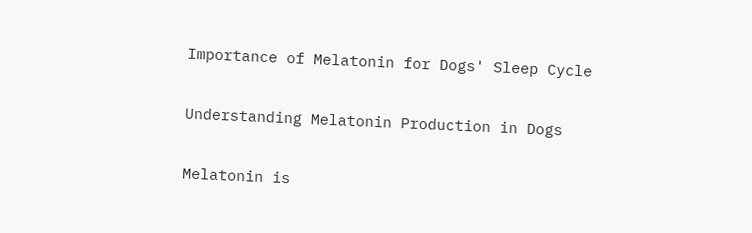Importance of Melatonin for Dogs' Sleep Cycle

Understanding Melatonin Production in Dogs

Melatonin is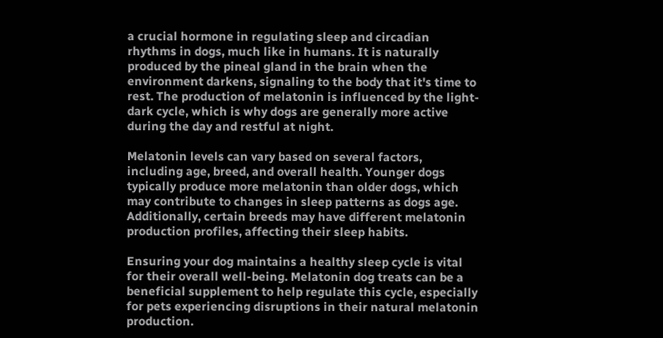a crucial hormone in regulating sleep and circadian rhythms in dogs, much like in humans. It is naturally produced by the pineal gland in the brain when the environment darkens, signaling to the body that it's time to rest. The production of melatonin is influenced by the light-dark cycle, which is why dogs are generally more active during the day and restful at night.

Melatonin levels can vary based on several factors, including age, breed, and overall health. Younger dogs typically produce more melatonin than older dogs, which may contribute to changes in sleep patterns as dogs age. Additionally, certain breeds may have different melatonin production profiles, affecting their sleep habits.

Ensuring your dog maintains a healthy sleep cycle is vital for their overall well-being. Melatonin dog treats can be a beneficial supplement to help regulate this cycle, especially for pets experiencing disruptions in their natural melatonin production.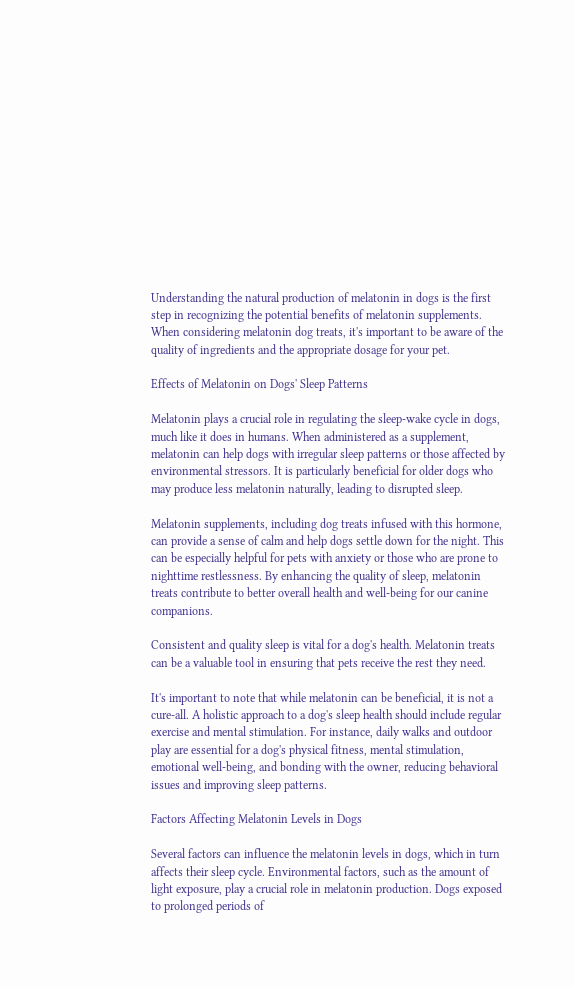Understanding the natural production of melatonin in dogs is the first step in recognizing the potential benefits of melatonin supplements. When considering melatonin dog treats, it's important to be aware of the quality of ingredients and the appropriate dosage for your pet.

Effects of Melatonin on Dogs' Sleep Patterns

Melatonin plays a crucial role in regulating the sleep-wake cycle in dogs, much like it does in humans. When administered as a supplement, melatonin can help dogs with irregular sleep patterns or those affected by environmental stressors. It is particularly beneficial for older dogs who may produce less melatonin naturally, leading to disrupted sleep.

Melatonin supplements, including dog treats infused with this hormone, can provide a sense of calm and help dogs settle down for the night. This can be especially helpful for pets with anxiety or those who are prone to nighttime restlessness. By enhancing the quality of sleep, melatonin treats contribute to better overall health and well-being for our canine companions.

Consistent and quality sleep is vital for a dog's health. Melatonin treats can be a valuable tool in ensuring that pets receive the rest they need.

It's important to note that while melatonin can be beneficial, it is not a cure-all. A holistic approach to a dog's sleep health should include regular exercise and mental stimulation. For instance, daily walks and outdoor play are essential for a dog's physical fitness, mental stimulation, emotional well-being, and bonding with the owner, reducing behavioral issues and improving sleep patterns.

Factors Affecting Melatonin Levels in Dogs

Several factors can influence the melatonin levels in dogs, which in turn affects their sleep cycle. Environmental factors, such as the amount of light exposure, play a crucial role in melatonin production. Dogs exposed to prolonged periods of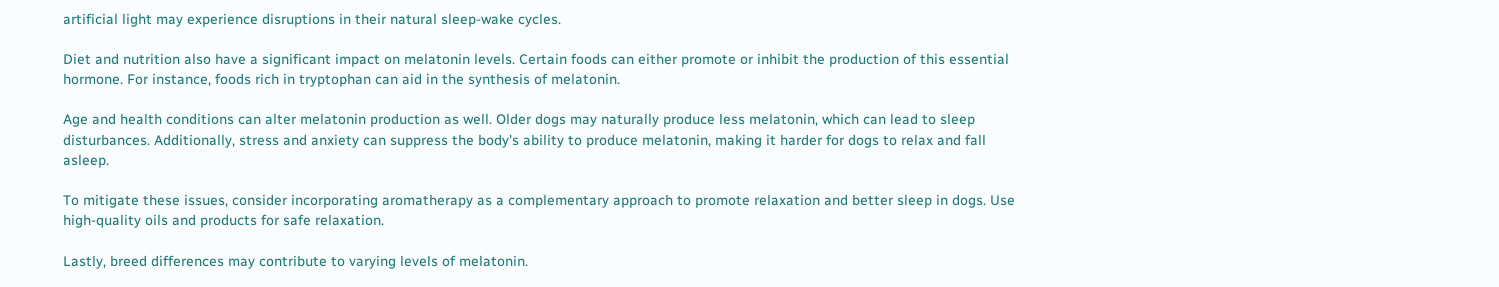artificial light may experience disruptions in their natural sleep-wake cycles.

Diet and nutrition also have a significant impact on melatonin levels. Certain foods can either promote or inhibit the production of this essential hormone. For instance, foods rich in tryptophan can aid in the synthesis of melatonin.

Age and health conditions can alter melatonin production as well. Older dogs may naturally produce less melatonin, which can lead to sleep disturbances. Additionally, stress and anxiety can suppress the body's ability to produce melatonin, making it harder for dogs to relax and fall asleep.

To mitigate these issues, consider incorporating aromatherapy as a complementary approach to promote relaxation and better sleep in dogs. Use high-quality oils and products for safe relaxation.

Lastly, breed differences may contribute to varying levels of melatonin.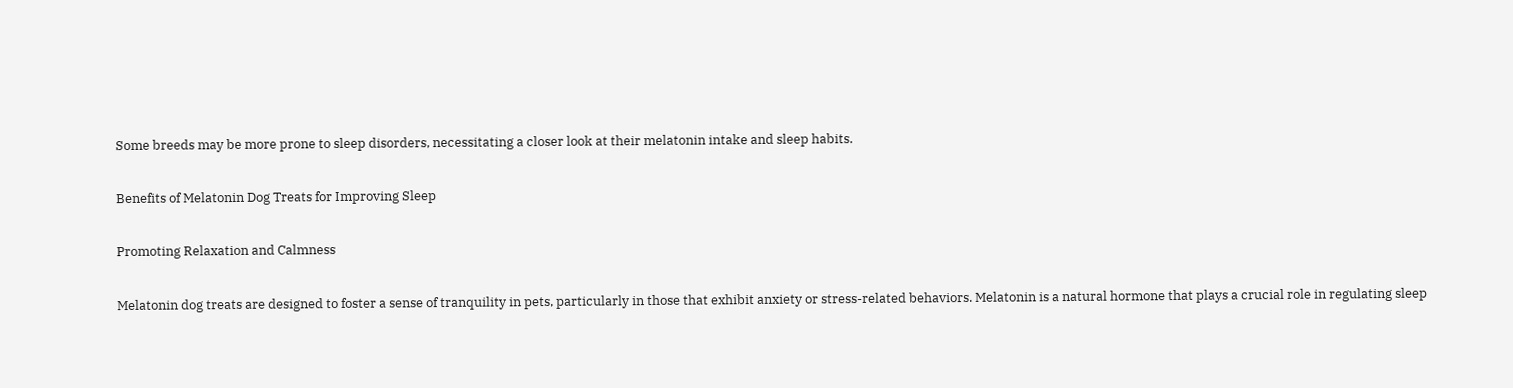Some breeds may be more prone to sleep disorders, necessitating a closer look at their melatonin intake and sleep habits.

Benefits of Melatonin Dog Treats for Improving Sleep

Promoting Relaxation and Calmness

Melatonin dog treats are designed to foster a sense of tranquility in pets, particularly in those that exhibit anxiety or stress-related behaviors. Melatonin is a natural hormone that plays a crucial role in regulating sleep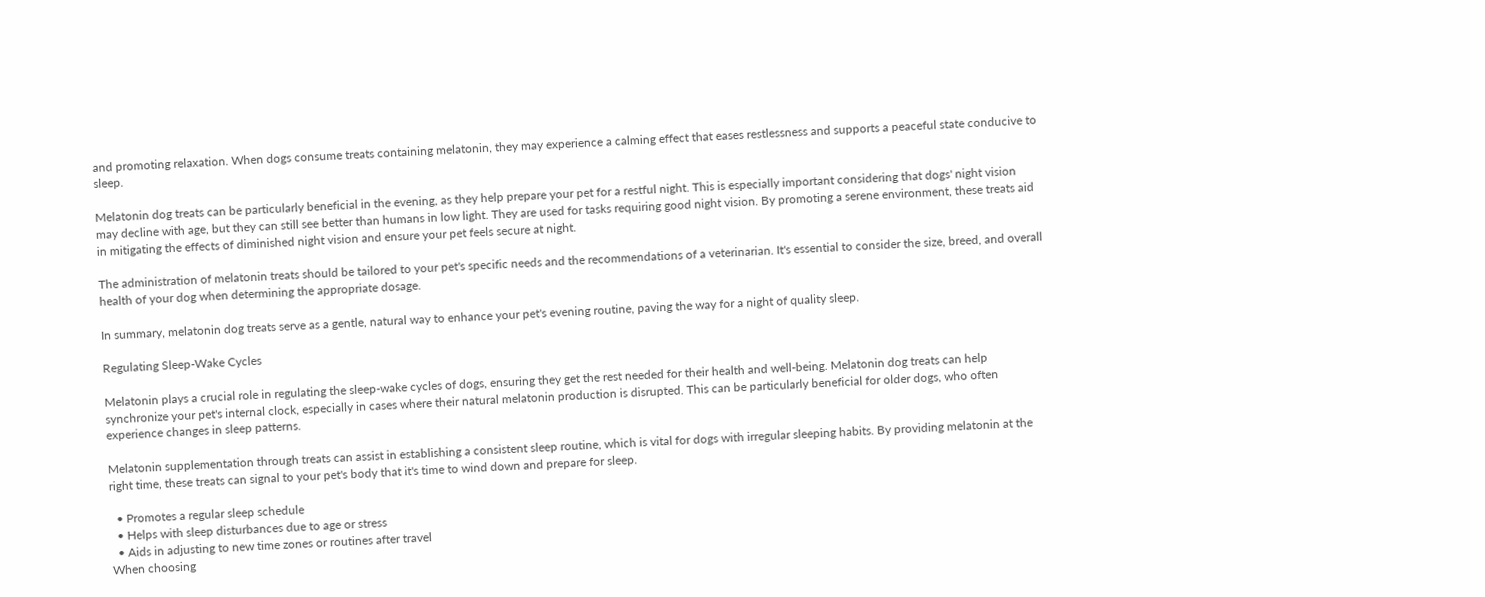and promoting relaxation. When dogs consume treats containing melatonin, they may experience a calming effect that eases restlessness and supports a peaceful state conducive to sleep.

Melatonin dog treats can be particularly beneficial in the evening, as they help prepare your pet for a restful night. This is especially important considering that dogs' night vision may decline with age, but they can still see better than humans in low light. They are used for tasks requiring good night vision. By promoting a serene environment, these treats aid in mitigating the effects of diminished night vision and ensure your pet feels secure at night.

The administration of melatonin treats should be tailored to your pet's specific needs and the recommendations of a veterinarian. It's essential to consider the size, breed, and overall health of your dog when determining the appropriate dosage.

In summary, melatonin dog treats serve as a gentle, natural way to enhance your pet's evening routine, paving the way for a night of quality sleep.

Regulating Sleep-Wake Cycles

Melatonin plays a crucial role in regulating the sleep-wake cycles of dogs, ensuring they get the rest needed for their health and well-being. Melatonin dog treats can help synchronize your pet's internal clock, especially in cases where their natural melatonin production is disrupted. This can be particularly beneficial for older dogs, who often experience changes in sleep patterns.

Melatonin supplementation through treats can assist in establishing a consistent sleep routine, which is vital for dogs with irregular sleeping habits. By providing melatonin at the right time, these treats can signal to your pet's body that it's time to wind down and prepare for sleep.

  • Promotes a regular sleep schedule
  • Helps with sleep disturbances due to age or stress
  • Aids in adjusting to new time zones or routines after travel
When choosing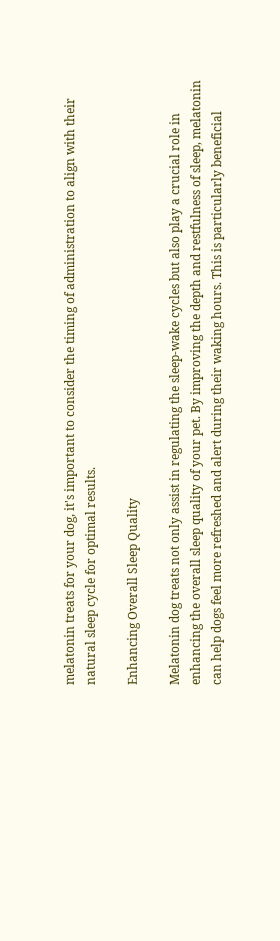melatonin treats for your dog, it's important to consider the timing of administration to align with their natural sleep cycle for optimal results.

Enhancing Overall Sleep Quality

Melatonin dog treats not only assist in regulating the sleep-wake cycles but also play a crucial role in enhancing the overall sleep quality of your pet. By improving the depth and restfulness of sleep, melatonin can help dogs feel more refreshed and alert during their waking hours. This is particularly beneficial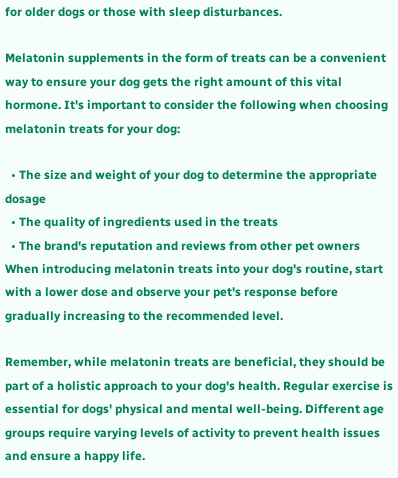for older dogs or those with sleep disturbances.

Melatonin supplements in the form of treats can be a convenient way to ensure your dog gets the right amount of this vital hormone. It's important to consider the following when choosing melatonin treats for your dog:

  • The size and weight of your dog to determine the appropriate dosage
  • The quality of ingredients used in the treats
  • The brand's reputation and reviews from other pet owners
When introducing melatonin treats into your dog's routine, start with a lower dose and observe your pet's response before gradually increasing to the recommended level.

Remember, while melatonin treats are beneficial, they should be part of a holistic approach to your dog's health. Regular exercise is essential for dogs' physical and mental well-being. Different age groups require varying levels of activity to prevent health issues and ensure a happy life.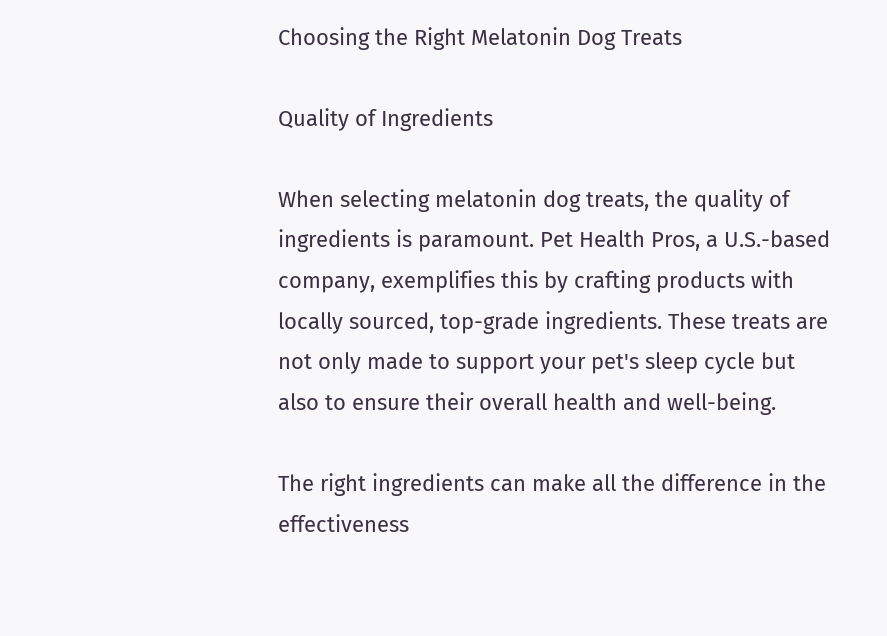Choosing the Right Melatonin Dog Treats

Quality of Ingredients

When selecting melatonin dog treats, the quality of ingredients is paramount. Pet Health Pros, a U.S.-based company, exemplifies this by crafting products with locally sourced, top-grade ingredients. These treats are not only made to support your pet's sleep cycle but also to ensure their overall health and well-being.

The right ingredients can make all the difference in the effectiveness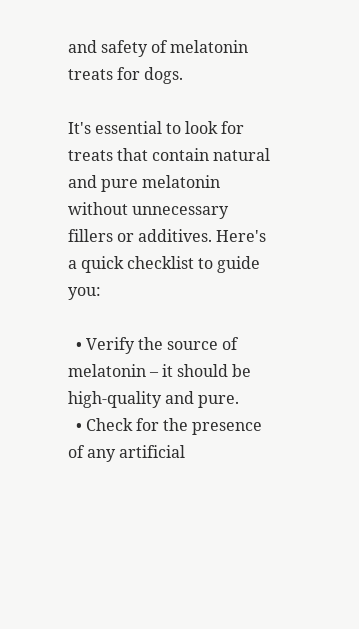and safety of melatonin treats for dogs.

It's essential to look for treats that contain natural and pure melatonin without unnecessary fillers or additives. Here's a quick checklist to guide you:

  • Verify the source of melatonin – it should be high-quality and pure.
  • Check for the presence of any artificial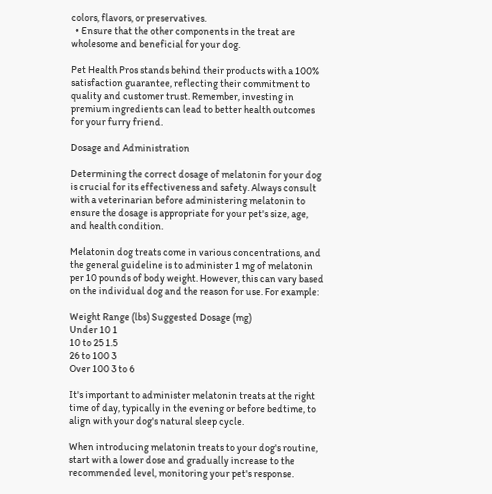colors, flavors, or preservatives.
  • Ensure that the other components in the treat are wholesome and beneficial for your dog.

Pet Health Pros stands behind their products with a 100% satisfaction guarantee, reflecting their commitment to quality and customer trust. Remember, investing in premium ingredients can lead to better health outcomes for your furry friend.

Dosage and Administration

Determining the correct dosage of melatonin for your dog is crucial for its effectiveness and safety. Always consult with a veterinarian before administering melatonin to ensure the dosage is appropriate for your pet's size, age, and health condition.

Melatonin dog treats come in various concentrations, and the general guideline is to administer 1 mg of melatonin per 10 pounds of body weight. However, this can vary based on the individual dog and the reason for use. For example:

Weight Range (lbs) Suggested Dosage (mg)
Under 10 1
10 to 25 1.5
26 to 100 3
Over 100 3 to 6

It's important to administer melatonin treats at the right time of day, typically in the evening or before bedtime, to align with your dog's natural sleep cycle.

When introducing melatonin treats to your dog's routine, start with a lower dose and gradually increase to the recommended level, monitoring your pet's response.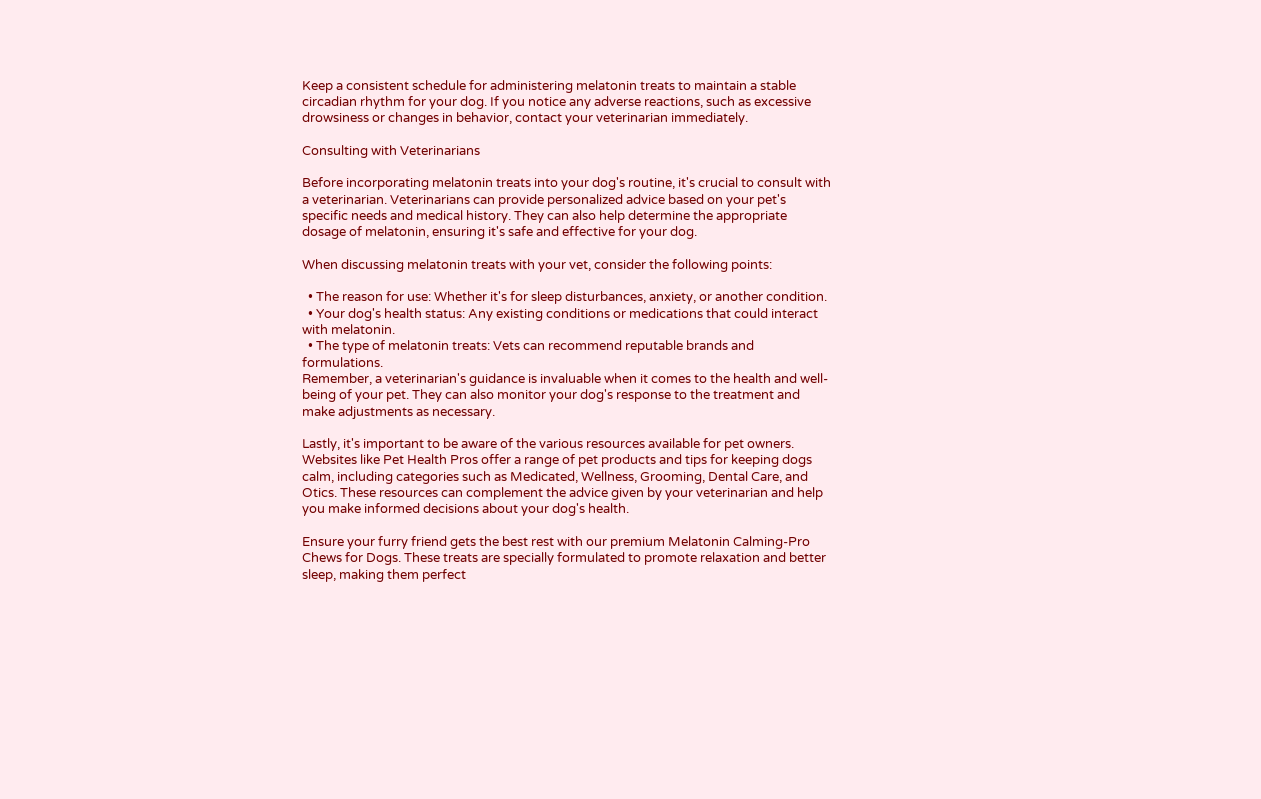Keep a consistent schedule for administering melatonin treats to maintain a stable circadian rhythm for your dog. If you notice any adverse reactions, such as excessive drowsiness or changes in behavior, contact your veterinarian immediately.

Consulting with Veterinarians

Before incorporating melatonin treats into your dog's routine, it's crucial to consult with a veterinarian. Veterinarians can provide personalized advice based on your pet's specific needs and medical history. They can also help determine the appropriate dosage of melatonin, ensuring it's safe and effective for your dog.

When discussing melatonin treats with your vet, consider the following points:

  • The reason for use: Whether it's for sleep disturbances, anxiety, or another condition.
  • Your dog's health status: Any existing conditions or medications that could interact with melatonin.
  • The type of melatonin treats: Vets can recommend reputable brands and formulations.
Remember, a veterinarian's guidance is invaluable when it comes to the health and well-being of your pet. They can also monitor your dog's response to the treatment and make adjustments as necessary.

Lastly, it's important to be aware of the various resources available for pet owners. Websites like Pet Health Pros offer a range of pet products and tips for keeping dogs calm, including categories such as Medicated, Wellness, Grooming, Dental Care, and Otics. These resources can complement the advice given by your veterinarian and help you make informed decisions about your dog's health.

Ensure your furry friend gets the best rest with our premium Melatonin Calming-Pro Chews for Dogs. These treats are specially formulated to promote relaxation and better sleep, making them perfect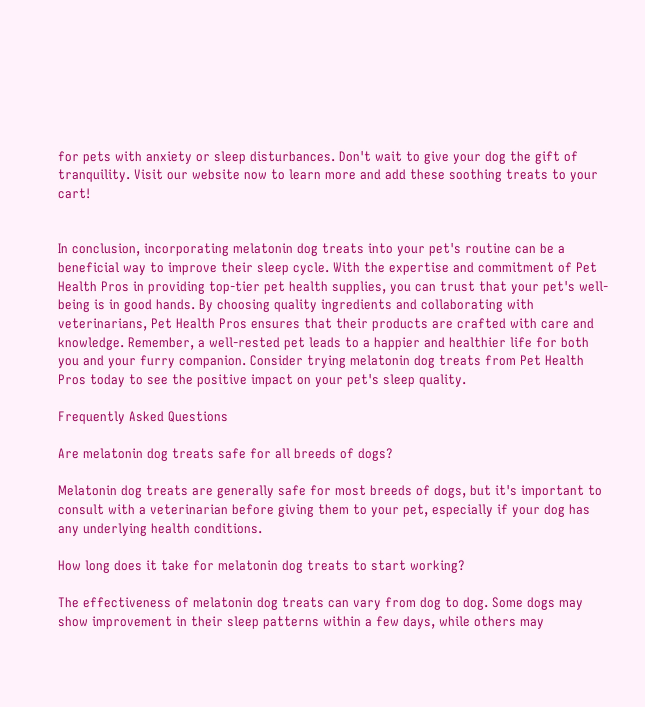for pets with anxiety or sleep disturbances. Don't wait to give your dog the gift of tranquility. Visit our website now to learn more and add these soothing treats to your cart!


In conclusion, incorporating melatonin dog treats into your pet's routine can be a beneficial way to improve their sleep cycle. With the expertise and commitment of Pet Health Pros in providing top-tier pet health supplies, you can trust that your pet's well-being is in good hands. By choosing quality ingredients and collaborating with veterinarians, Pet Health Pros ensures that their products are crafted with care and knowledge. Remember, a well-rested pet leads to a happier and healthier life for both you and your furry companion. Consider trying melatonin dog treats from Pet Health Pros today to see the positive impact on your pet's sleep quality.

Frequently Asked Questions

Are melatonin dog treats safe for all breeds of dogs?

Melatonin dog treats are generally safe for most breeds of dogs, but it's important to consult with a veterinarian before giving them to your pet, especially if your dog has any underlying health conditions.

How long does it take for melatonin dog treats to start working?

The effectiveness of melatonin dog treats can vary from dog to dog. Some dogs may show improvement in their sleep patterns within a few days, while others may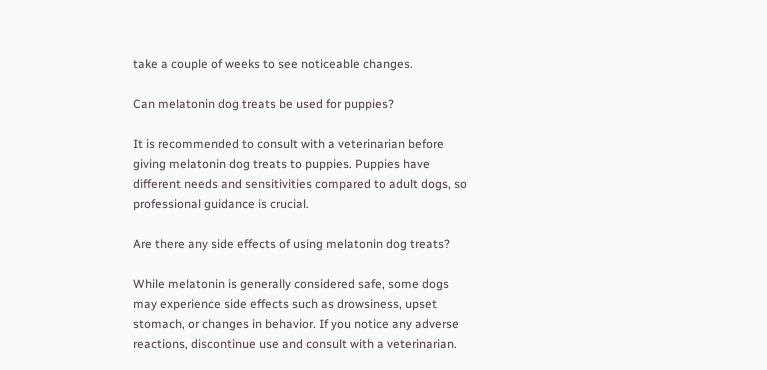take a couple of weeks to see noticeable changes.

Can melatonin dog treats be used for puppies?

It is recommended to consult with a veterinarian before giving melatonin dog treats to puppies. Puppies have different needs and sensitivities compared to adult dogs, so professional guidance is crucial.

Are there any side effects of using melatonin dog treats?

While melatonin is generally considered safe, some dogs may experience side effects such as drowsiness, upset stomach, or changes in behavior. If you notice any adverse reactions, discontinue use and consult with a veterinarian.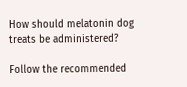How should melatonin dog treats be administered?

Follow the recommended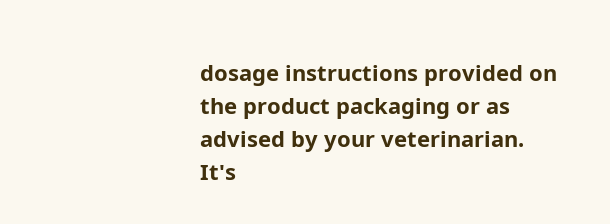dosage instructions provided on the product packaging or as advised by your veterinarian. It's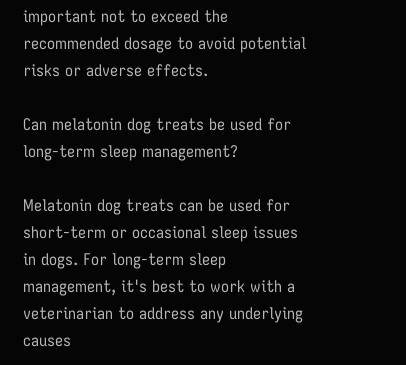important not to exceed the recommended dosage to avoid potential risks or adverse effects.

Can melatonin dog treats be used for long-term sleep management?

Melatonin dog treats can be used for short-term or occasional sleep issues in dogs. For long-term sleep management, it's best to work with a veterinarian to address any underlying causes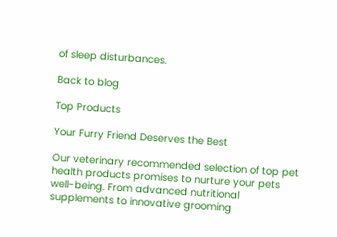of sleep disturbances.

Back to blog

Top Products

Your Furry Friend Deserves the Best

Our veterinary recommended selection of top pet health products promises to nurture your pets well-being. From advanced nutritional supplements to innovative grooming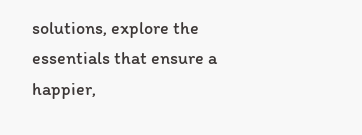solutions, explore the essentials that ensure a happier,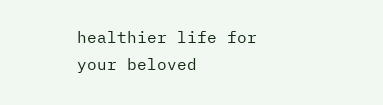healthier life for your beloved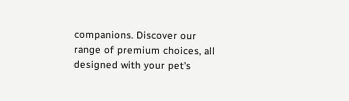companions. Discover our range of premium choices, all designed with your pet's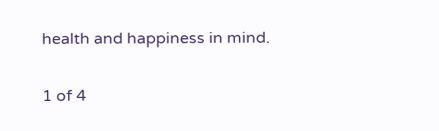health and happiness in mind.

1 of 4